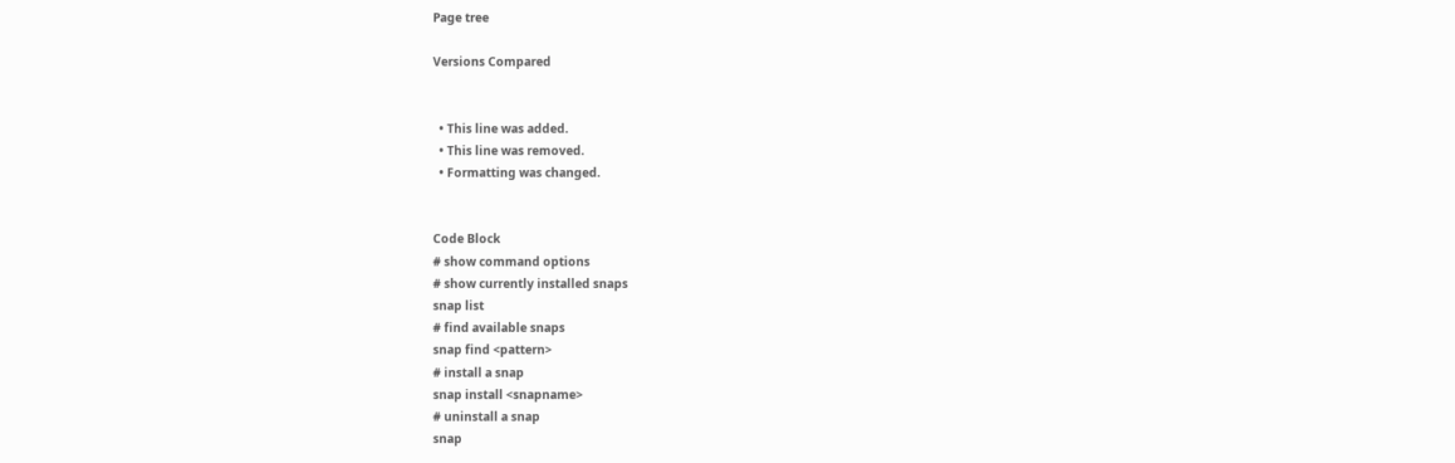Page tree

Versions Compared


  • This line was added.
  • This line was removed.
  • Formatting was changed.


Code Block
# show command options
# show currently installed snaps
snap list
# find available snaps
snap find <pattern>
# install a snap
snap install <snapname>
# uninstall a snap
snap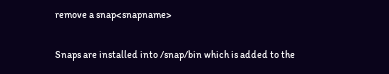remove a snap<snapname>

Snaps are installed into /snap/bin which is added to the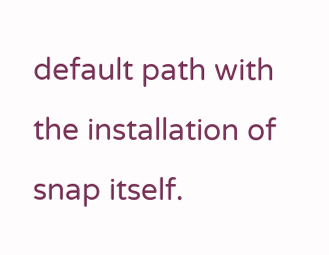default path with the installation of snap itself.